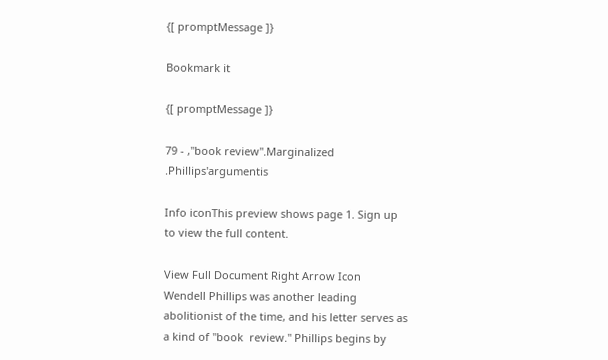{[ promptMessage ]}

Bookmark it

{[ promptMessage ]}

79 - ,"book review".Marginalized .Phillips'argumentis

Info iconThis preview shows page 1. Sign up to view the full content.

View Full Document Right Arrow Icon
Wendell Phillips was another leading abolitionist of the time, and his letter serves as a kind of "book  review." Phillips begins by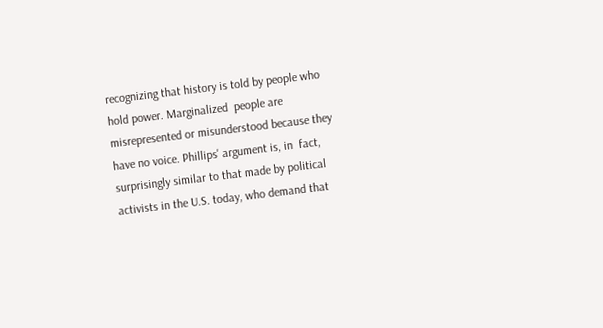recognizing that history is told by people who hold power. Marginalized  people are misrepresented or misunderstood because they have no voice. Phillips' argument is, in  fact, surprisingly similar to that made by political activists in the U.S. today, who demand that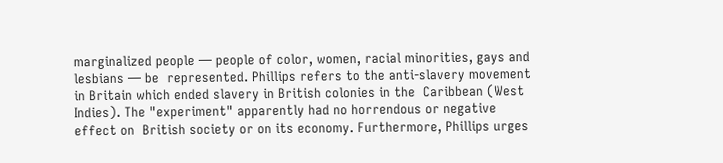marginalized people — people of color, women, racial minorities, gays and lesbians — be  represented. Phillips refers to the anti-slavery movement in Britain which ended slavery in British colonies in the  Caribbean (West Indies). The "experiment" apparently had no horrendous or negative effect on  British society or on its economy. Furthermore, Phillips urges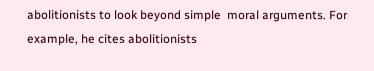abolitionists to look beyond simple  moral arguments. For example, he cites abolitionists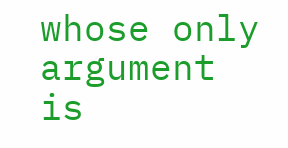whose only argument is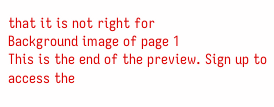that it is not right for
Background image of page 1
This is the end of the preview. Sign up to access the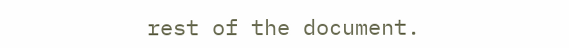rest of the document.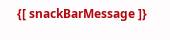{[ snackBarMessage ]}